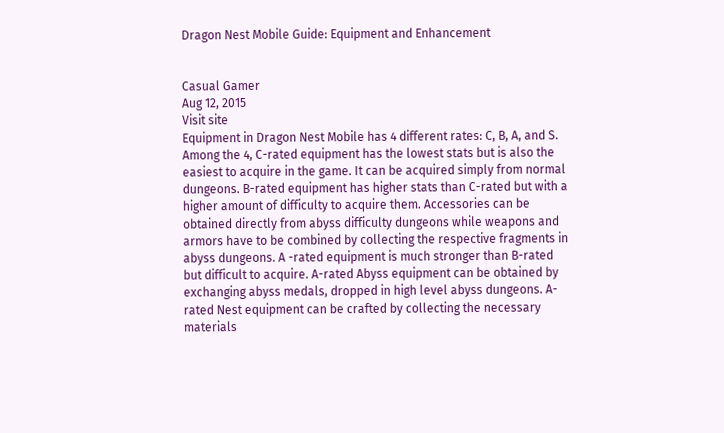Dragon Nest Mobile Guide: Equipment and Enhancement


Casual Gamer
Aug 12, 2015
Visit site
Equipment in Dragon Nest Mobile has 4 different rates: C, B, A, and S. Among the 4, C-rated equipment has the lowest stats but is also the easiest to acquire in the game. It can be acquired simply from normal dungeons. B-rated equipment has higher stats than C-rated but with a higher amount of difficulty to acquire them. Accessories can be obtained directly from abyss difficulty dungeons while weapons and armors have to be combined by collecting the respective fragments in abyss dungeons. A -rated equipment is much stronger than B-rated but difficult to acquire. A-rated Abyss equipment can be obtained by exchanging abyss medals, dropped in high level abyss dungeons. A-rated Nest equipment can be crafted by collecting the necessary materials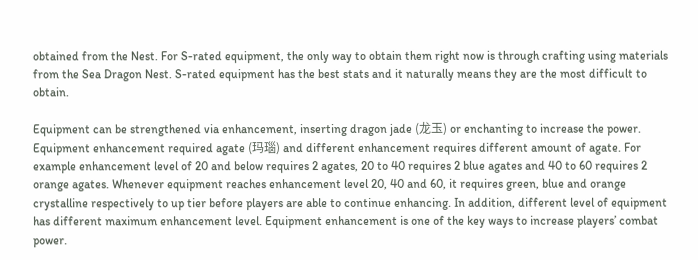obtained from the Nest. For S-rated equipment, the only way to obtain them right now is through crafting using materials from the Sea Dragon Nest. S-rated equipment has the best stats and it naturally means they are the most difficult to obtain.

Equipment can be strengthened via enhancement, inserting dragon jade (龙玉) or enchanting to increase the power. Equipment enhancement required agate (玛瑙) and different enhancement requires different amount of agate. For example enhancement level of 20 and below requires 2 agates, 20 to 40 requires 2 blue agates and 40 to 60 requires 2 orange agates. Whenever equipment reaches enhancement level 20, 40 and 60, it requires green, blue and orange crystalline respectively to up tier before players are able to continue enhancing. In addition, different level of equipment has different maximum enhancement level. Equipment enhancement is one of the key ways to increase players’ combat power.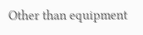Other than equipment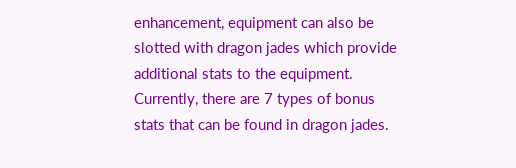enhancement, equipment can also be slotted with dragon jades which provide additional stats to the equipment. Currently, there are 7 types of bonus stats that can be found in dragon jades.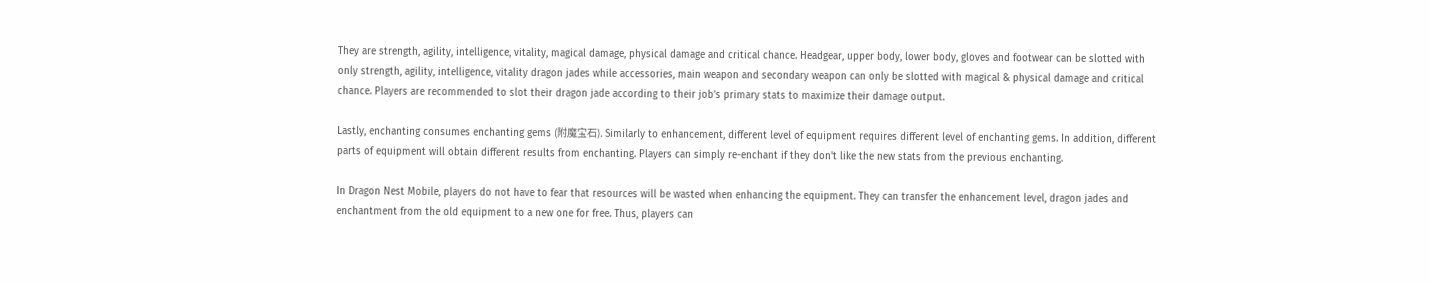They are strength, agility, intelligence, vitality, magical damage, physical damage and critical chance. Headgear, upper body, lower body, gloves and footwear can be slotted with only strength, agility, intelligence, vitality dragon jades while accessories, main weapon and secondary weapon can only be slotted with magical & physical damage and critical chance. Players are recommended to slot their dragon jade according to their job’s primary stats to maximize their damage output.

Lastly, enchanting consumes enchanting gems (附魔宝石). Similarly to enhancement, different level of equipment requires different level of enchanting gems. In addition, different parts of equipment will obtain different results from enchanting. Players can simply re-enchant if they don't like the new stats from the previous enchanting.

In Dragon Nest Mobile, players do not have to fear that resources will be wasted when enhancing the equipment. They can transfer the enhancement level, dragon jades and enchantment from the old equipment to a new one for free. Thus, players can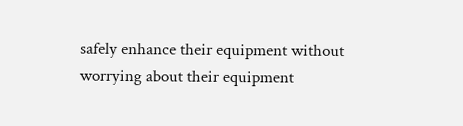safely enhance their equipment without worrying about their equipment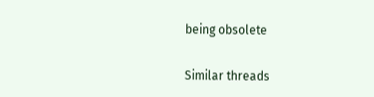being obsolete

Similar threads